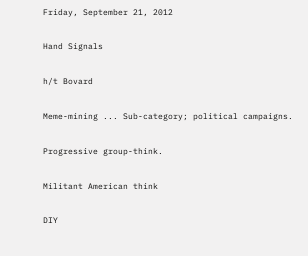Friday, September 21, 2012

Hand Signals

h/t Bovard

Meme-mining ... Sub-category; political campaigns.

Progressive group-think.

Militant American think

DIY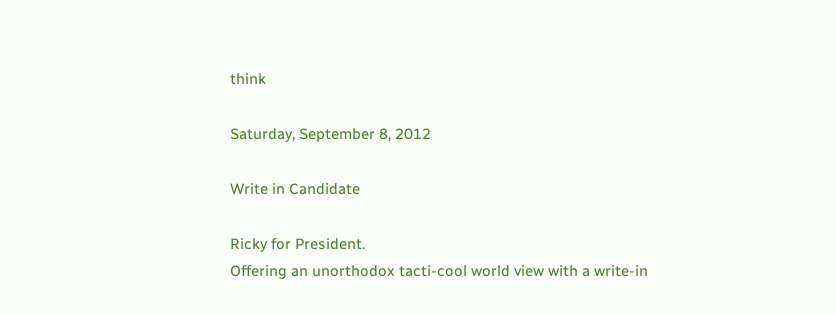think

Saturday, September 8, 2012

Write in Candidate

Ricky for President.
Offering an unorthodox tacti-cool world view with a write-in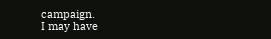campaign.
I may have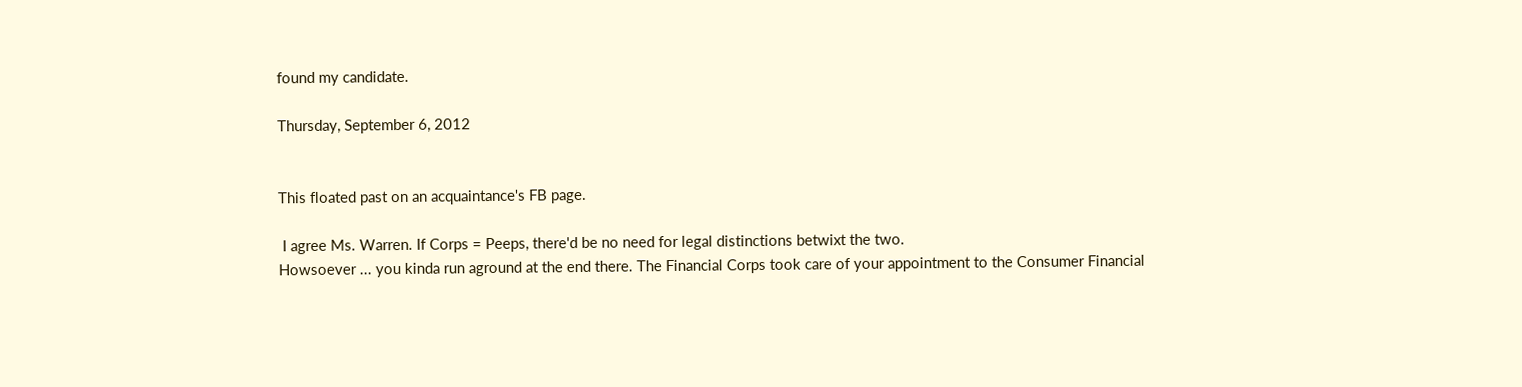found my candidate.

Thursday, September 6, 2012


This floated past on an acquaintance's FB page.

 I agree Ms. Warren. If Corps = Peeps, there'd be no need for legal distinctions betwixt the two.
Howsoever ... you kinda run aground at the end there. The Financial Corps took care of your appointment to the Consumer Financial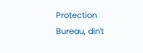Protection  Bureau, din't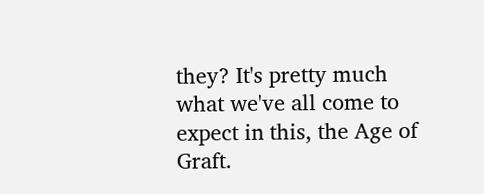they? It's pretty much what we've all come to expect in this, the Age of Graft.